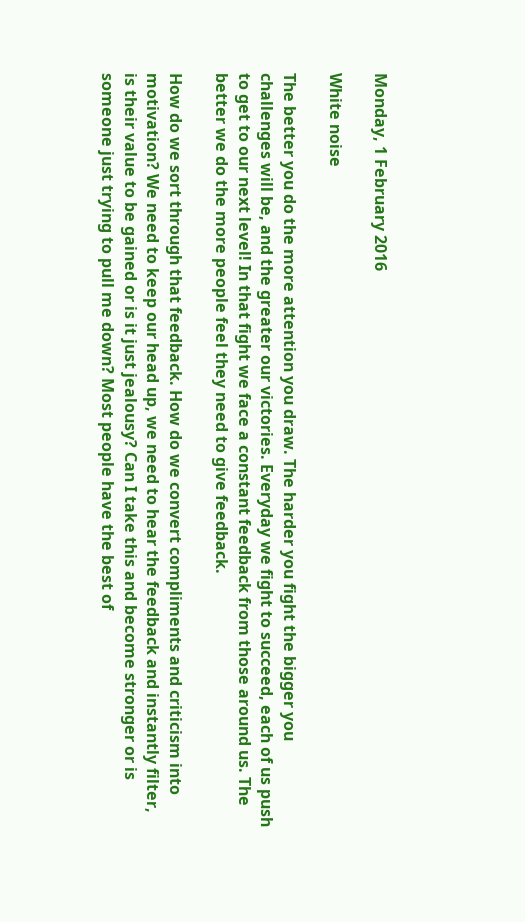Monday, 1 February 2016

White noise

The better you do the more attention you draw. The harder you fight the bigger you challenges will be, and the greater our victories. Everyday we fight to succeed, each of us push to get to our next level! In that fight we face a constant feedback from those around us. The better we do the more people feel they need to give feedback.

How do we sort through that feedback. How do we convert compliments and criticism into motivation? We need to keep our head up, we need to hear the feedback and instantly filter, is their value to be gained or is it just jealousy? Can I take this and become stronger or is someone just trying to pull me down? Most people have the best of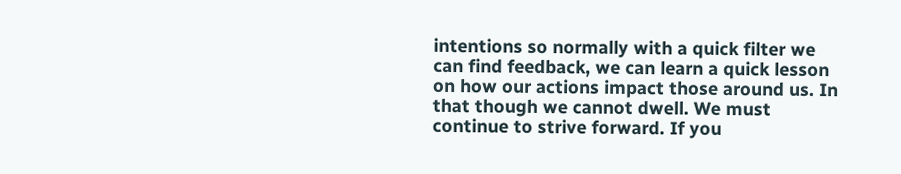intentions so normally with a quick filter we can find feedback, we can learn a quick lesson on how our actions impact those around us. In that though we cannot dwell. We must continue to strive forward. If you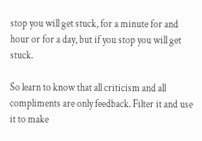stop you will get stuck, for a minute for and hour or for a day, but if you stop you will get stuck.

So learn to know that all criticism and all compliments are only feedback. Filter it and use it to make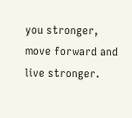you stronger, move forward and live stronger.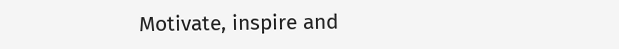Motivate, inspire and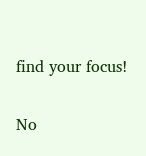find your focus!

No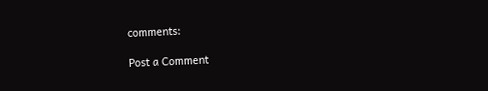comments:

Post a Comment